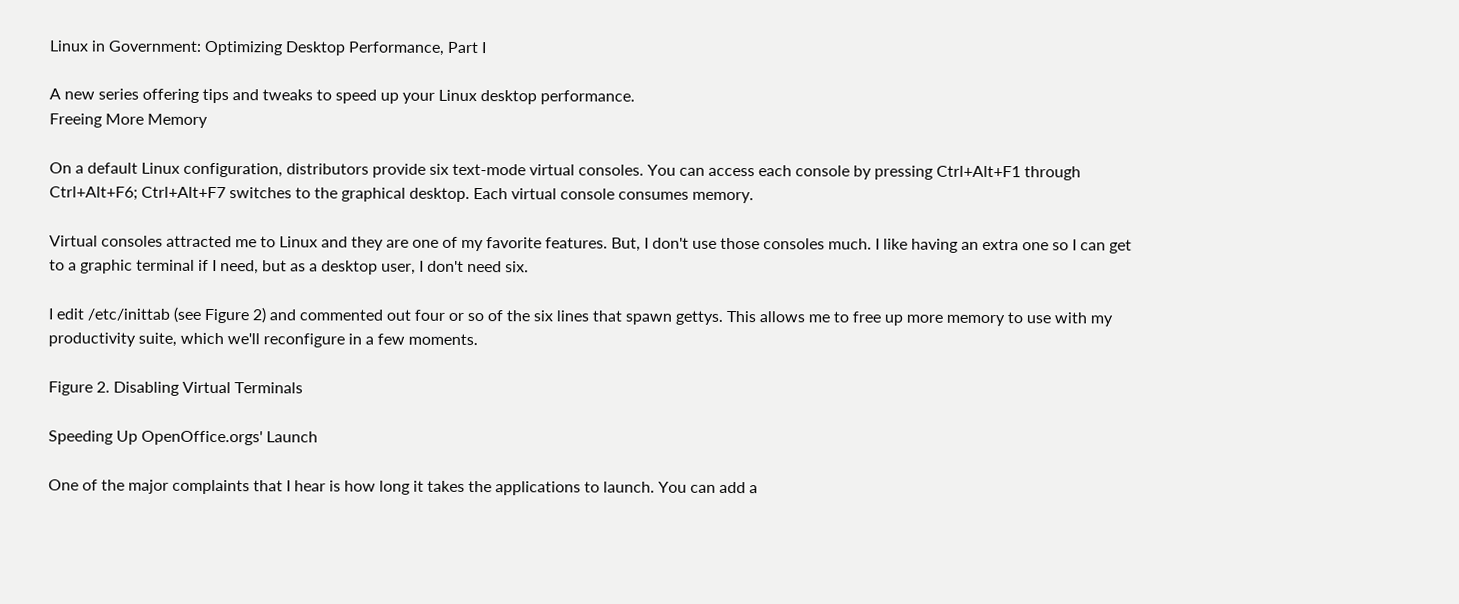Linux in Government: Optimizing Desktop Performance, Part I

A new series offering tips and tweaks to speed up your Linux desktop performance.
Freeing More Memory

On a default Linux configuration, distributors provide six text-mode virtual consoles. You can access each console by pressing Ctrl+Alt+F1 through Ctrl+Alt+F6; Ctrl+Alt+F7 switches to the graphical desktop. Each virtual console consumes memory.

Virtual consoles attracted me to Linux and they are one of my favorite features. But, I don't use those consoles much. I like having an extra one so I can get to a graphic terminal if I need, but as a desktop user, I don't need six.

I edit /etc/inittab (see Figure 2) and commented out four or so of the six lines that spawn gettys. This allows me to free up more memory to use with my productivity suite, which we'll reconfigure in a few moments.

Figure 2. Disabling Virtual Terminals

Speeding Up OpenOffice.orgs' Launch

One of the major complaints that I hear is how long it takes the applications to launch. You can add a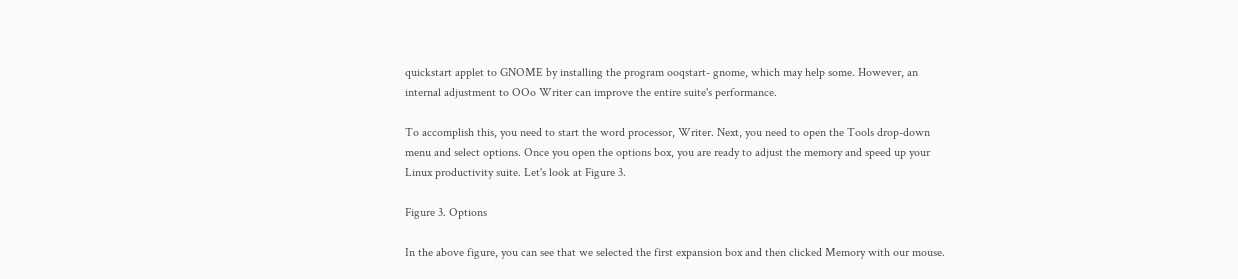quickstart applet to GNOME by installing the program ooqstart- gnome, which may help some. However, an internal adjustment to OOo Writer can improve the entire suite's performance.

To accomplish this, you need to start the word processor, Writer. Next, you need to open the Tools drop-down menu and select options. Once you open the options box, you are ready to adjust the memory and speed up your Linux productivity suite. Let's look at Figure 3.

Figure 3. Options

In the above figure, you can see that we selected the first expansion box and then clicked Memory with our mouse.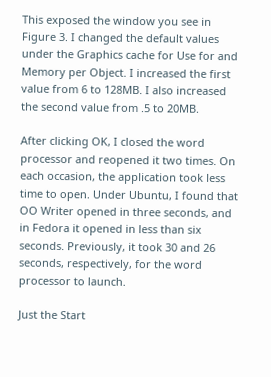This exposed the window you see in Figure 3. I changed the default values under the Graphics cache for Use for and Memory per Object. I increased the first value from 6 to 128MB. I also increased the second value from .5 to 20MB.

After clicking OK, I closed the word processor and reopened it two times. On each occasion, the application took less time to open. Under Ubuntu, I found that OO Writer opened in three seconds, and in Fedora it opened in less than six seconds. Previously, it took 30 and 26 seconds, respectively, for the word processor to launch.

Just the Start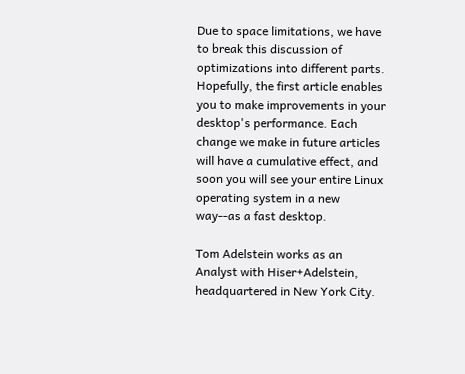Due to space limitations, we have to break this discussion of optimizations into different parts. Hopefully, the first article enables you to make improvements in your desktop's performance. Each change we make in future articles will have a cumulative effect, and soon you will see your entire Linux operating system in a new way--as a fast desktop.

Tom Adelstein works as an Analyst with Hiser+Adelstein, headquartered in New York City.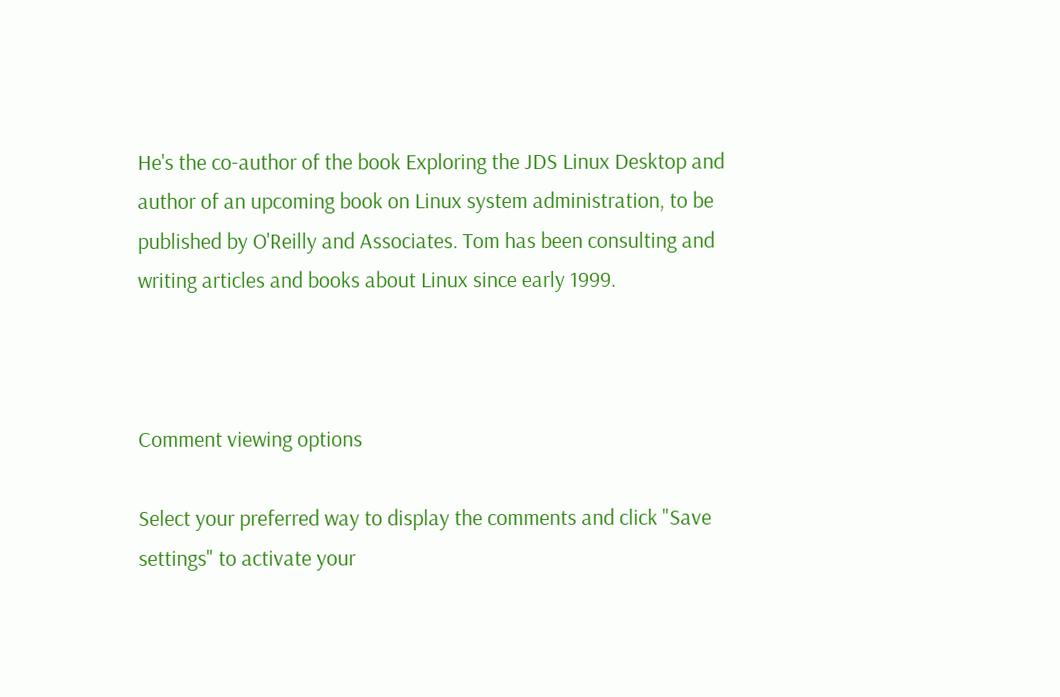He's the co-author of the book Exploring the JDS Linux Desktop and author of an upcoming book on Linux system administration, to be published by O'Reilly and Associates. Tom has been consulting and writing articles and books about Linux since early 1999.



Comment viewing options

Select your preferred way to display the comments and click "Save settings" to activate your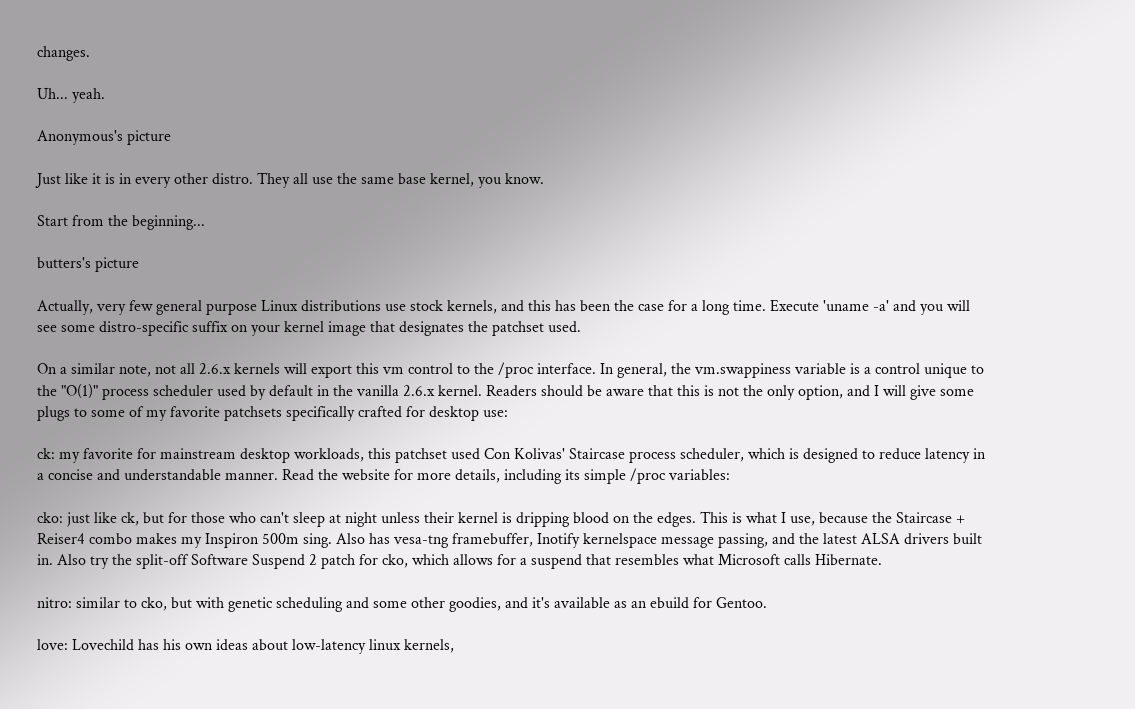changes.

Uh... yeah.

Anonymous's picture

Just like it is in every other distro. They all use the same base kernel, you know.

Start from the beginning...

butters's picture

Actually, very few general purpose Linux distributions use stock kernels, and this has been the case for a long time. Execute 'uname -a' and you will see some distro-specific suffix on your kernel image that designates the patchset used.

On a similar note, not all 2.6.x kernels will export this vm control to the /proc interface. In general, the vm.swappiness variable is a control unique to the "O(1)" process scheduler used by default in the vanilla 2.6.x kernel. Readers should be aware that this is not the only option, and I will give some plugs to some of my favorite patchsets specifically crafted for desktop use:

ck: my favorite for mainstream desktop workloads, this patchset used Con Kolivas' Staircase process scheduler, which is designed to reduce latency in a concise and understandable manner. Read the website for more details, including its simple /proc variables:

cko: just like ck, but for those who can't sleep at night unless their kernel is dripping blood on the edges. This is what I use, because the Staircase + Reiser4 combo makes my Inspiron 500m sing. Also has vesa-tng framebuffer, Inotify kernelspace message passing, and the latest ALSA drivers built in. Also try the split-off Software Suspend 2 patch for cko, which allows for a suspend that resembles what Microsoft calls Hibernate.

nitro: similar to cko, but with genetic scheduling and some other goodies, and it's available as an ebuild for Gentoo.

love: Lovechild has his own ideas about low-latency linux kernels,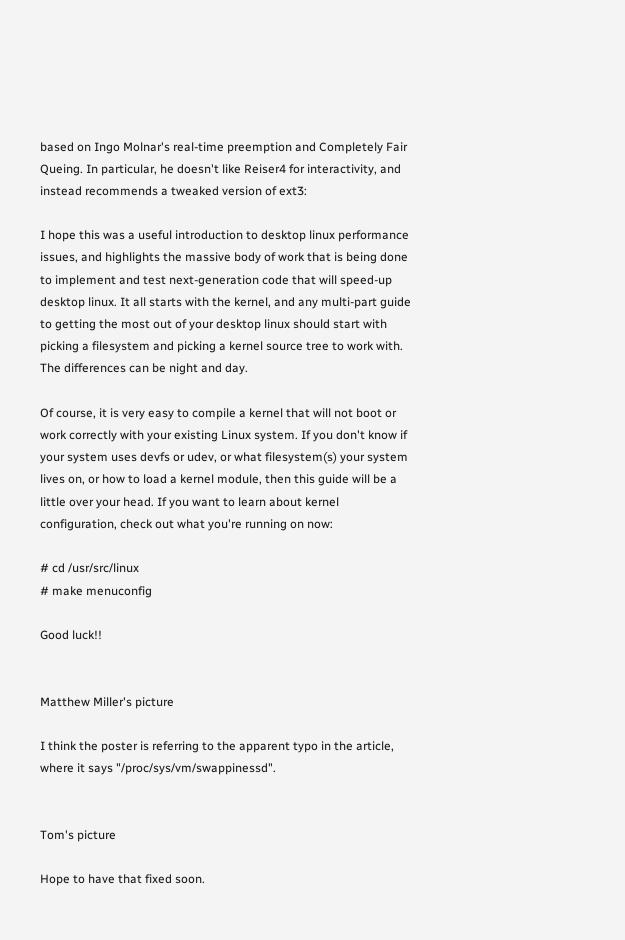based on Ingo Molnar's real-time preemption and Completely Fair Queing. In particular, he doesn't like Reiser4 for interactivity, and instead recommends a tweaked version of ext3:

I hope this was a useful introduction to desktop linux performance issues, and highlights the massive body of work that is being done to implement and test next-generation code that will speed-up desktop linux. It all starts with the kernel, and any multi-part guide to getting the most out of your desktop linux should start with picking a filesystem and picking a kernel source tree to work with. The differences can be night and day.

Of course, it is very easy to compile a kernel that will not boot or work correctly with your existing Linux system. If you don't know if your system uses devfs or udev, or what filesystem(s) your system lives on, or how to load a kernel module, then this guide will be a little over your head. If you want to learn about kernel configuration, check out what you're running on now:

# cd /usr/src/linux
# make menuconfig

Good luck!!


Matthew Miller's picture

I think the poster is referring to the apparent typo in the article, where it says "/proc/sys/vm/swappinessd".


Tom's picture

Hope to have that fixed soon.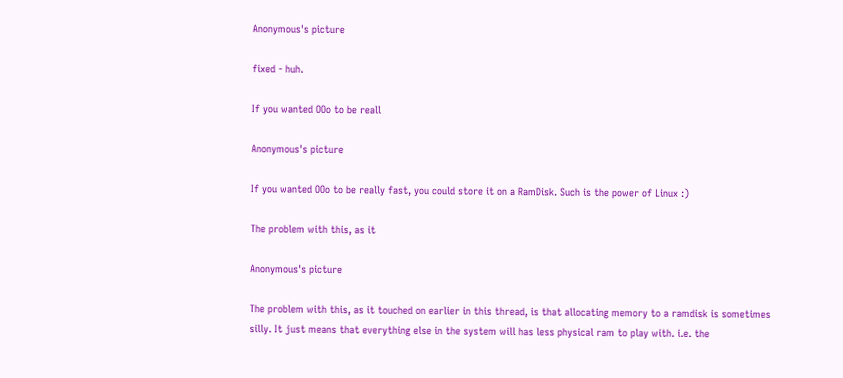Anonymous's picture

fixed - huh.

If you wanted OOo to be reall

Anonymous's picture

If you wanted OOo to be really fast, you could store it on a RamDisk. Such is the power of Linux :)

The problem with this, as it

Anonymous's picture

The problem with this, as it touched on earlier in this thread, is that allocating memory to a ramdisk is sometimes silly. It just means that everything else in the system will has less physical ram to play with. i.e. the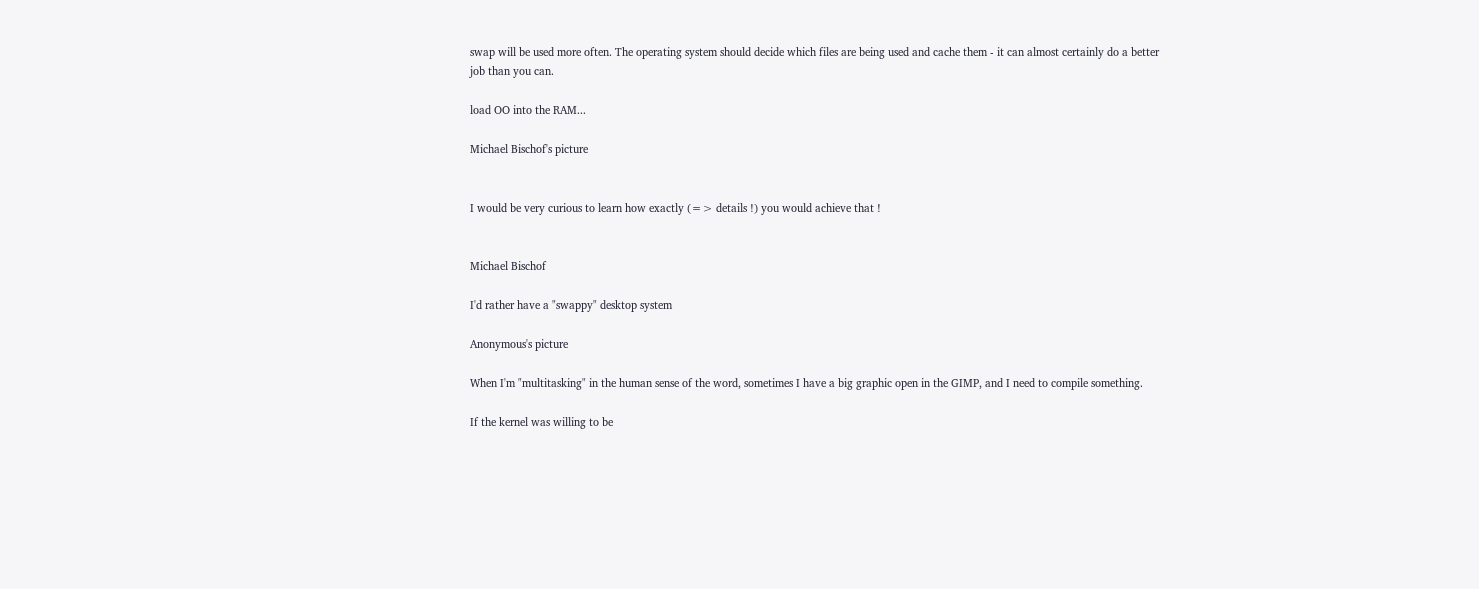swap will be used more often. The operating system should decide which files are being used and cache them - it can almost certainly do a better job than you can.

load OO into the RAM...

Michael Bischof's picture


I would be very curious to learn how exactly (=> details !) you would achieve that !


Michael Bischof

I'd rather have a "swappy" desktop system

Anonymous's picture

When I'm "multitasking" in the human sense of the word, sometimes I have a big graphic open in the GIMP, and I need to compile something.

If the kernel was willing to be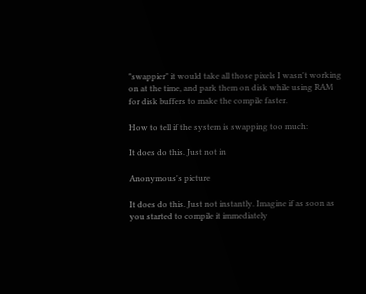"swappier" it would take all those pixels I wasn't working on at the time, and park them on disk while using RAM for disk buffers to make the compile faster.

How to tell if the system is swapping too much:

It does do this. Just not in

Anonymous's picture

It does do this. Just not instantly. Imagine if as soon as you started to compile it immediately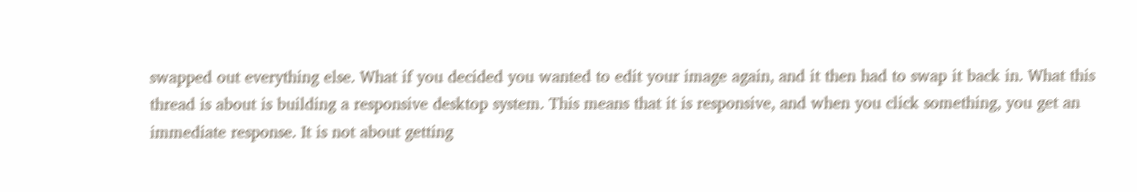swapped out everything else. What if you decided you wanted to edit your image again, and it then had to swap it back in. What this thread is about is building a responsive desktop system. This means that it is responsive, and when you click something, you get an immediate response. It is not about getting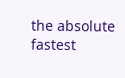the absolute fastest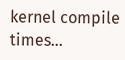kernel compile times...